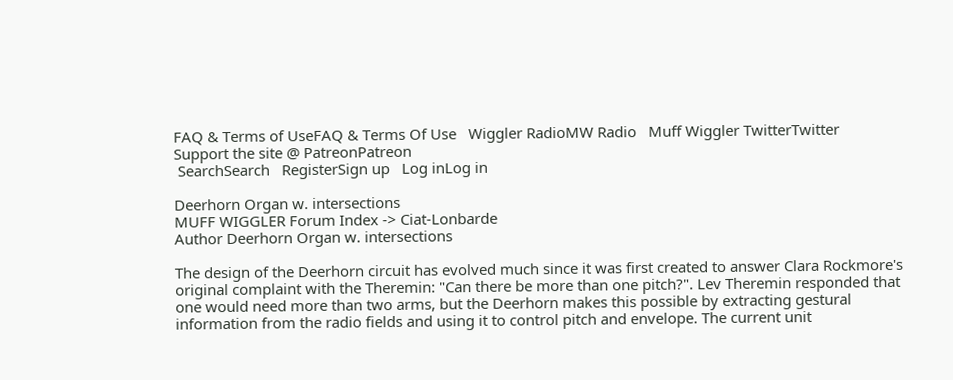FAQ & Terms of UseFAQ & Terms Of Use   Wiggler RadioMW Radio   Muff Wiggler TwitterTwitter   Support the site @ PatreonPatreon
 SearchSearch   RegisterSign up   Log inLog in

Deerhorn Organ w. intersections
MUFF WIGGLER Forum Index -> Ciat-Lonbarde
Author Deerhorn Organ w. intersections

The design of the Deerhorn circuit has evolved much since it was first created to answer Clara Rockmore's original complaint with the Theremin: "Can there be more than one pitch?". Lev Theremin responded that one would need more than two arms, but the Deerhorn makes this possible by extracting gestural information from the radio fields and using it to control pitch and envelope. The current unit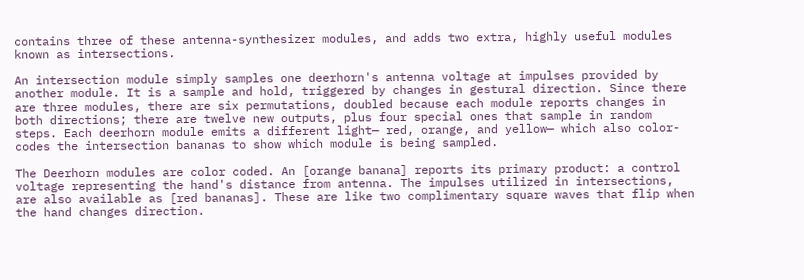contains three of these antenna-synthesizer modules, and adds two extra, highly useful modules known as intersections.

An intersection module simply samples one deerhorn's antenna voltage at impulses provided by another module. It is a sample and hold, triggered by changes in gestural direction. Since there are three modules, there are six permutations, doubled because each module reports changes in both directions; there are twelve new outputs, plus four special ones that sample in random steps. Each deerhorn module emits a different light— red, orange, and yellow— which also color-codes the intersection bananas to show which module is being sampled.

The Deerhorn modules are color coded. An [orange banana] reports its primary product: a control voltage representing the hand's distance from antenna. The impulses utilized in intersections, are also available as [red bananas]. These are like two complimentary square waves that flip when the hand changes direction.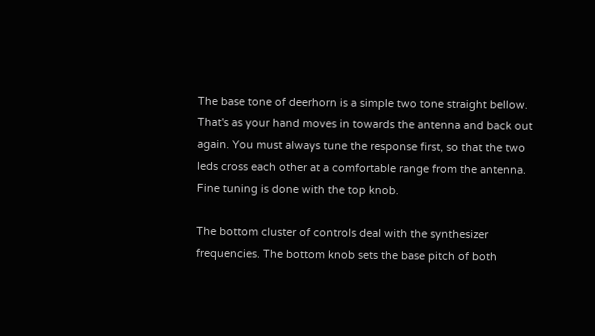The base tone of deerhorn is a simple two tone straight bellow. That's as your hand moves in towards the antenna and back out again. You must always tune the response first, so that the two leds cross each other at a comfortable range from the antenna. Fine tuning is done with the top knob.

The bottom cluster of controls deal with the synthesizer frequencies. The bottom knob sets the base pitch of both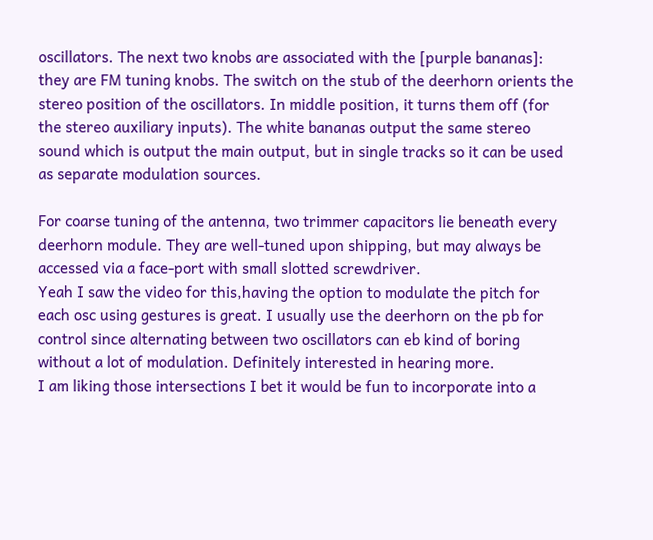oscillators. The next two knobs are associated with the [purple bananas]: they are FM tuning knobs. The switch on the stub of the deerhorn orients the stereo position of the oscillators. In middle position, it turns them off (for the stereo auxiliary inputs). The white bananas output the same stereo sound which is output the main output, but in single tracks so it can be used as separate modulation sources.

For coarse tuning of the antenna, two trimmer capacitors lie beneath every deerhorn module. They are well-tuned upon shipping, but may always be accessed via a face-port with small slotted screwdriver.
Yeah I saw the video for this,having the option to modulate the pitch for each osc using gestures is great. I usually use the deerhorn on the pb for control since alternating between two oscillators can eb kind of boring without a lot of modulation. Definitely interested in hearing more.
I am liking those intersections I bet it would be fun to incorporate into a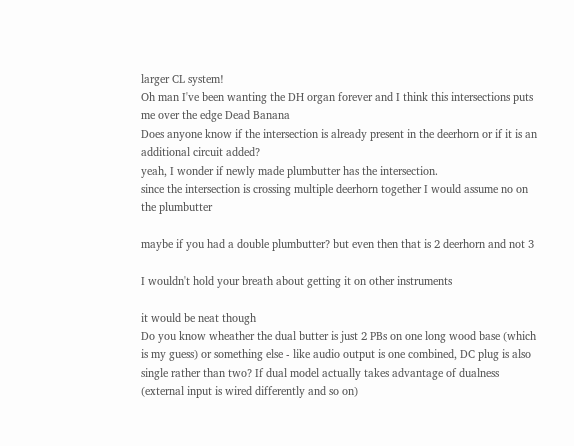larger CL system!
Oh man I've been wanting the DH organ forever and I think this intersections puts me over the edge Dead Banana
Does anyone know if the intersection is already present in the deerhorn or if it is an additional circuit added?
yeah, I wonder if newly made plumbutter has the intersection.
since the intersection is crossing multiple deerhorn together I would assume no on the plumbutter

maybe if you had a double plumbutter? but even then that is 2 deerhorn and not 3

I wouldn't hold your breath about getting it on other instruments

it would be neat though
Do you know wheather the dual butter is just 2 PBs on one long wood base (which is my guess) or something else - like audio output is one combined, DC plug is also single rather than two? If dual model actually takes advantage of dualness (external input is wired differently and so on)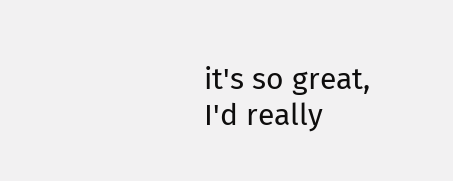it's so great, I'd really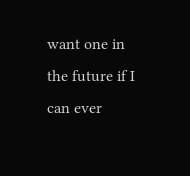want one in the future if I can ever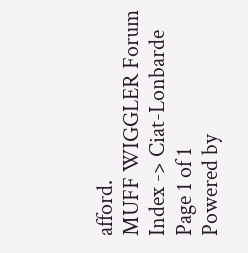afford.
MUFF WIGGLER Forum Index -> Ciat-Lonbarde
Page 1 of 1
Powered by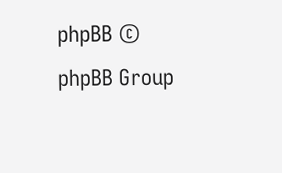phpBB © phpBB Group